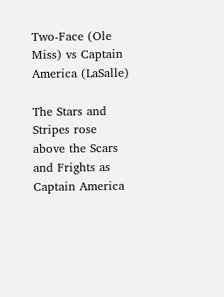Two-Face (Ole Miss) vs Captain America (LaSalle)

The Stars and Stripes rose above the Scars and Frights as Captain America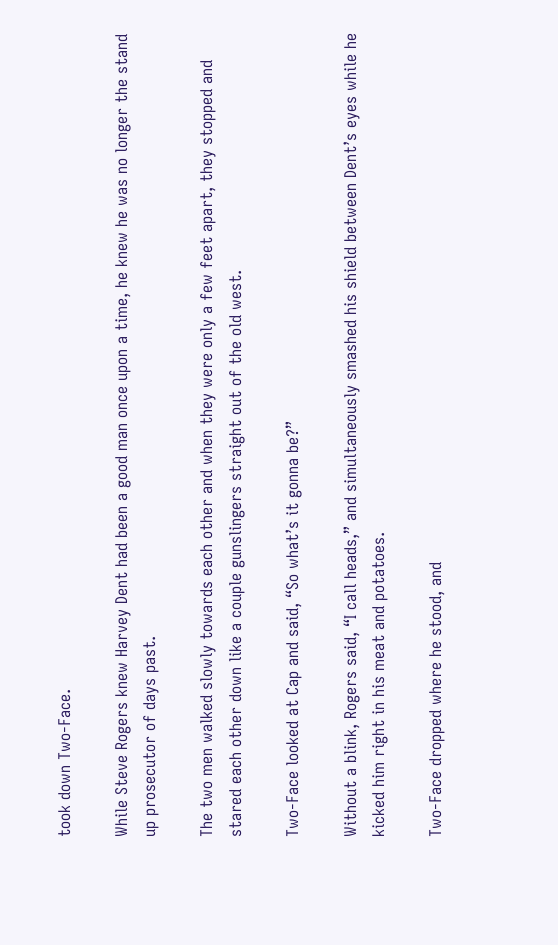took down Two-Face.

While Steve Rogers knew Harvey Dent had been a good man once upon a time, he knew he was no longer the stand up prosecutor of days past.

The two men walked slowly towards each other and when they were only a few feet apart, they stopped and stared each other down like a couple gunslingers straight out of the old west.

Two-Face looked at Cap and said, “So what’s it gonna be?”

Without a blink, Rogers said, “I call heads,” and simultaneously smashed his shield between Dent’s eyes while he kicked him right in his meat and potatoes.

Two-Face dropped where he stood, and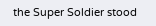the Super Soldier stood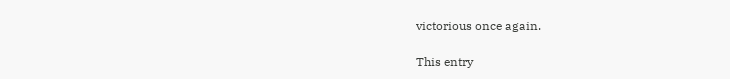victorious once again.

This entry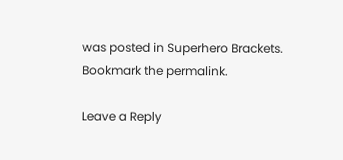was posted in Superhero Brackets. Bookmark the permalink.

Leave a Reply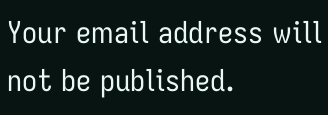Your email address will not be published.